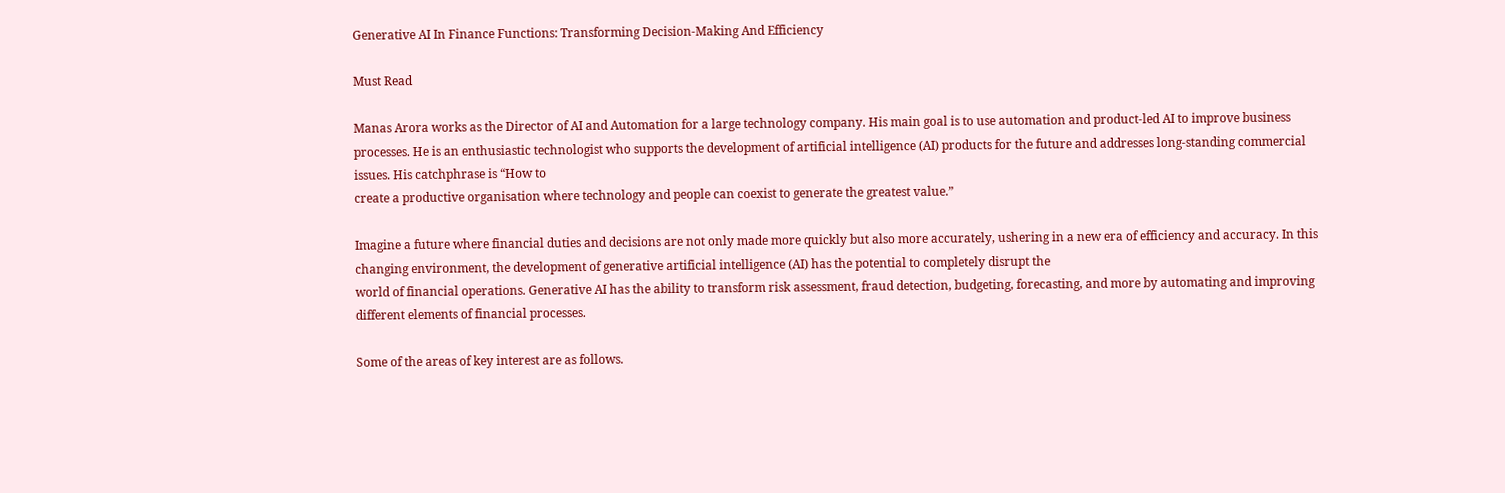Generative AI In Finance Functions: Transforming Decision-Making And Efficiency

Must Read

Manas Arora works as the Director of AI and Automation for a large technology company. His main goal is to use automation and product-led AI to improve business processes. He is an enthusiastic technologist who supports the development of artificial intelligence (AI) products for the future and addresses long-standing commercial issues. His catchphrase is “How to
create a productive organisation where technology and people can coexist to generate the greatest value.”

Imagine a future where financial duties and decisions are not only made more quickly but also more accurately, ushering in a new era of efficiency and accuracy. In this changing environment, the development of generative artificial intelligence (AI) has the potential to completely disrupt the
world of financial operations. Generative AI has the ability to transform risk assessment, fraud detection, budgeting, forecasting, and more by automating and improving different elements of financial processes.

Some of the areas of key interest are as follows.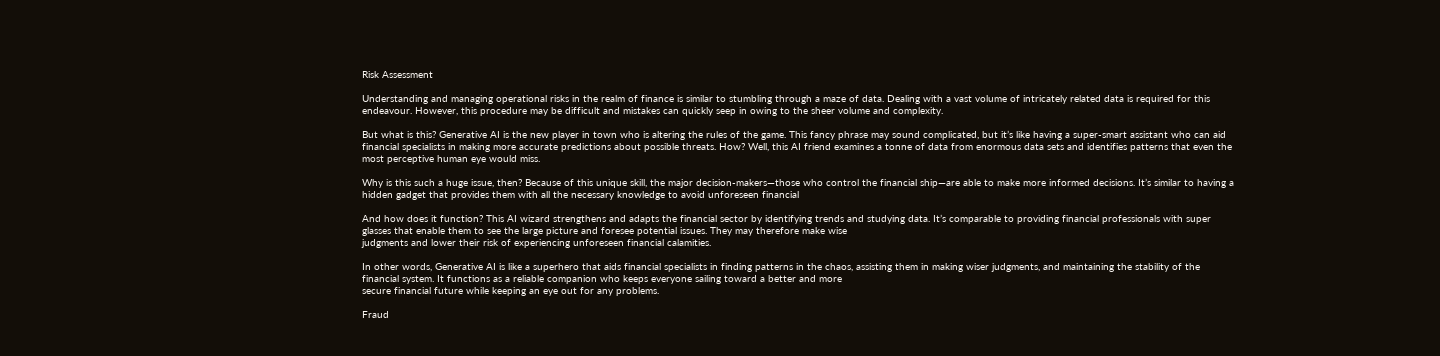Risk Assessment

Understanding and managing operational risks in the realm of finance is similar to stumbling through a maze of data. Dealing with a vast volume of intricately related data is required for this endeavour. However, this procedure may be difficult and mistakes can quickly seep in owing to the sheer volume and complexity.

But what is this? Generative AI is the new player in town who is altering the rules of the game. This fancy phrase may sound complicated, but it’s like having a super-smart assistant who can aid financial specialists in making more accurate predictions about possible threats. How? Well, this AI friend examines a tonne of data from enormous data sets and identifies patterns that even the most perceptive human eye would miss.

Why is this such a huge issue, then? Because of this unique skill, the major decision-makers—those who control the financial ship—are able to make more informed decisions. It’s similar to having a hidden gadget that provides them with all the necessary knowledge to avoid unforeseen financial

And how does it function? This AI wizard strengthens and adapts the financial sector by identifying trends and studying data. It’s comparable to providing financial professionals with super glasses that enable them to see the large picture and foresee potential issues. They may therefore make wise
judgments and lower their risk of experiencing unforeseen financial calamities.

In other words, Generative AI is like a superhero that aids financial specialists in finding patterns in the chaos, assisting them in making wiser judgments, and maintaining the stability of the financial system. It functions as a reliable companion who keeps everyone sailing toward a better and more
secure financial future while keeping an eye out for any problems.

Fraud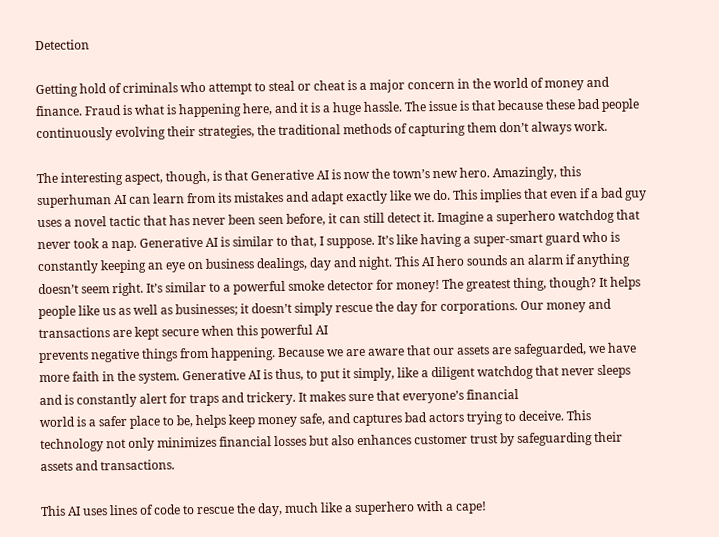Detection

Getting hold of criminals who attempt to steal or cheat is a major concern in the world of money and finance. Fraud is what is happening here, and it is a huge hassle. The issue is that because these bad people continuously evolving their strategies, the traditional methods of capturing them don’t always work.

The interesting aspect, though, is that Generative AI is now the town’s new hero. Amazingly, this superhuman AI can learn from its mistakes and adapt exactly like we do. This implies that even if a bad guy uses a novel tactic that has never been seen before, it can still detect it. Imagine a superhero watchdog that never took a nap. Generative AI is similar to that, I suppose. It’s like having a super-smart guard who is constantly keeping an eye on business dealings, day and night. This AI hero sounds an alarm if anything doesn’t seem right. It’s similar to a powerful smoke detector for money! The greatest thing, though? It helps people like us as well as businesses; it doesn’t simply rescue the day for corporations. Our money and transactions are kept secure when this powerful AI
prevents negative things from happening. Because we are aware that our assets are safeguarded, we have more faith in the system. Generative AI is thus, to put it simply, like a diligent watchdog that never sleeps and is constantly alert for traps and trickery. It makes sure that everyone’s financial
world is a safer place to be, helps keep money safe, and captures bad actors trying to deceive. This technology not only minimizes financial losses but also enhances customer trust by safeguarding their assets and transactions.

This AI uses lines of code to rescue the day, much like a superhero with a cape!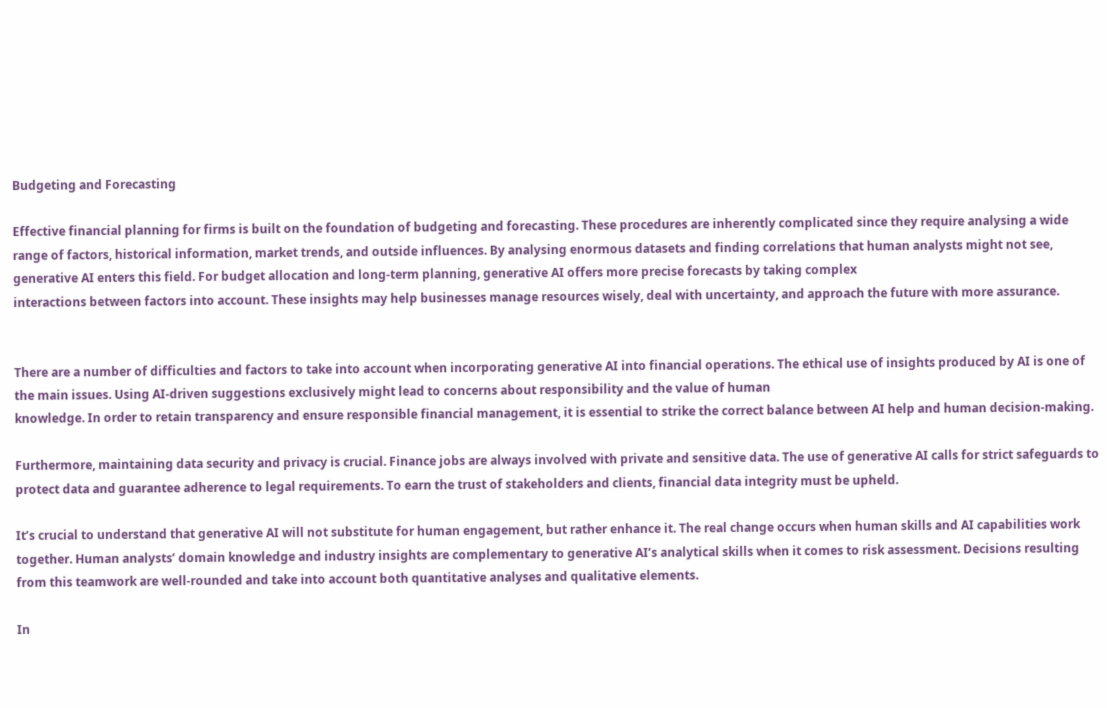Budgeting and Forecasting

Effective financial planning for firms is built on the foundation of budgeting and forecasting. These procedures are inherently complicated since they require analysing a wide range of factors, historical information, market trends, and outside influences. By analysing enormous datasets and finding correlations that human analysts might not see, generative AI enters this field. For budget allocation and long-term planning, generative AI offers more precise forecasts by taking complex
interactions between factors into account. These insights may help businesses manage resources wisely, deal with uncertainty, and approach the future with more assurance.


There are a number of difficulties and factors to take into account when incorporating generative AI into financial operations. The ethical use of insights produced by AI is one of the main issues. Using AI-driven suggestions exclusively might lead to concerns about responsibility and the value of human
knowledge. In order to retain transparency and ensure responsible financial management, it is essential to strike the correct balance between AI help and human decision-making.

Furthermore, maintaining data security and privacy is crucial. Finance jobs are always involved with private and sensitive data. The use of generative AI calls for strict safeguards to protect data and guarantee adherence to legal requirements. To earn the trust of stakeholders and clients, financial data integrity must be upheld.

It’s crucial to understand that generative AI will not substitute for human engagement, but rather enhance it. The real change occurs when human skills and AI capabilities work together. Human analysts’ domain knowledge and industry insights are complementary to generative AI’s analytical skills when it comes to risk assessment. Decisions resulting from this teamwork are well-rounded and take into account both quantitative analyses and qualitative elements.

In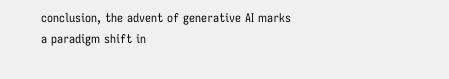conclusion, the advent of generative AI marks a paradigm shift in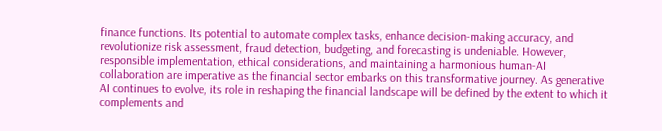finance functions. Its potential to automate complex tasks, enhance decision-making accuracy, and revolutionize risk assessment, fraud detection, budgeting, and forecasting is undeniable. However, responsible implementation, ethical considerations, and maintaining a harmonious human-AI collaboration are imperative as the financial sector embarks on this transformative journey. As generative AI continues to evolve, its role in reshaping the financial landscape will be defined by the extent to which it complements and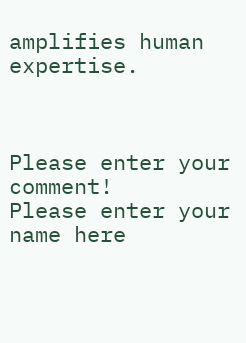amplifies human expertise.



Please enter your comment!
Please enter your name here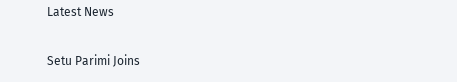Latest News

Setu Parimi Joins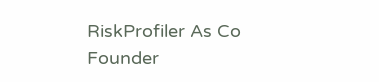RiskProfiler As Co Founder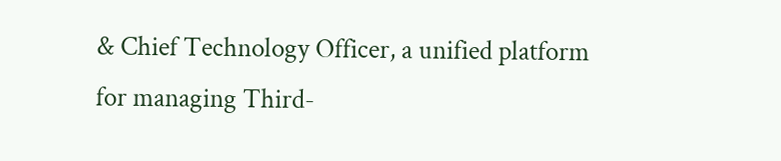& Chief Technology Officer, a unified platform for managing Third-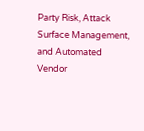Party Risk, Attack Surface Management, and Automated Vendor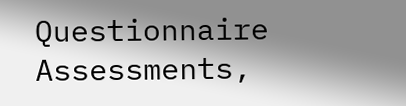Questionnaire Assessments,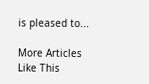is pleased to...

More Articles Like This